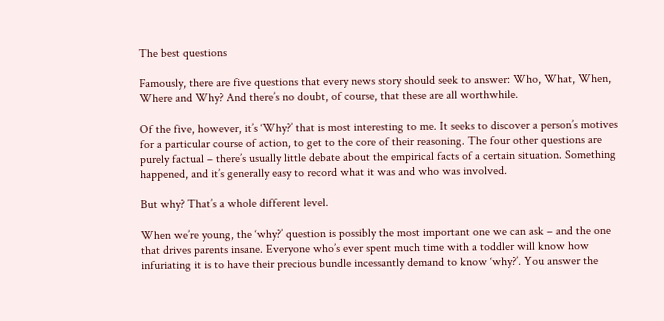The best questions

Famously, there are five questions that every news story should seek to answer: Who, What, When, Where and Why? And there’s no doubt, of course, that these are all worthwhile.

Of the five, however, it’s ‘Why?’ that is most interesting to me. It seeks to discover a person’s motives for a particular course of action, to get to the core of their reasoning. The four other questions are purely factual – there’s usually little debate about the empirical facts of a certain situation. Something happened, and it’s generally easy to record what it was and who was involved.

But why? That’s a whole different level.

When we’re young, the ‘why?’ question is possibly the most important one we can ask – and the one that drives parents insane. Everyone who’s ever spent much time with a toddler will know how infuriating it is to have their precious bundle incessantly demand to know ‘why?’. You answer the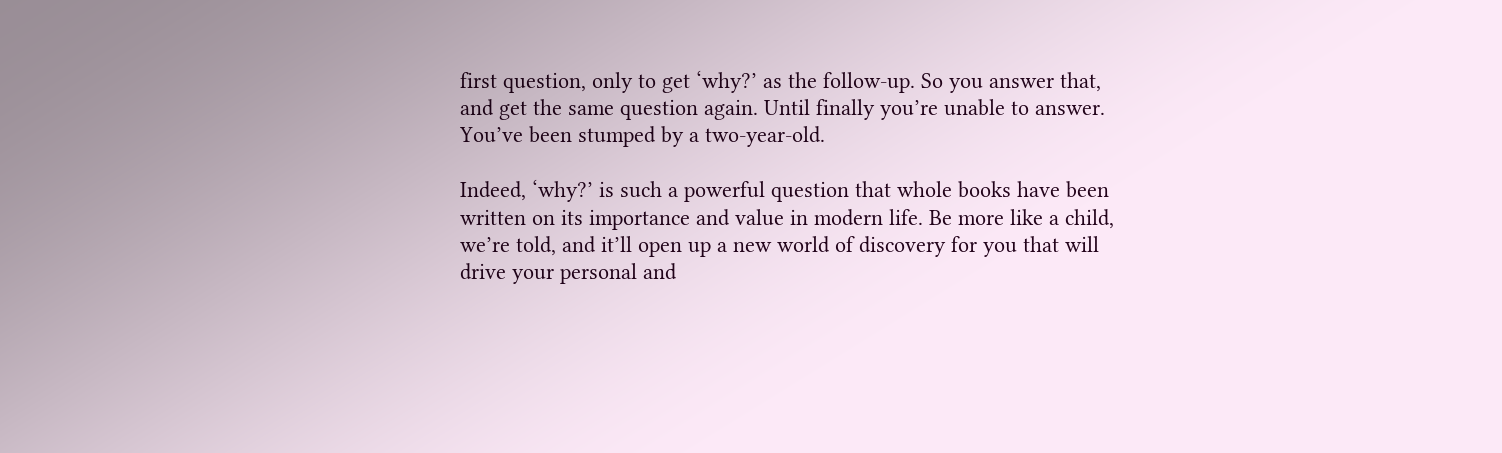first question, only to get ‘why?’ as the follow-up. So you answer that, and get the same question again. Until finally you’re unable to answer. You’ve been stumped by a two-year-old.

Indeed, ‘why?’ is such a powerful question that whole books have been written on its importance and value in modern life. Be more like a child, we’re told, and it’ll open up a new world of discovery for you that will drive your personal and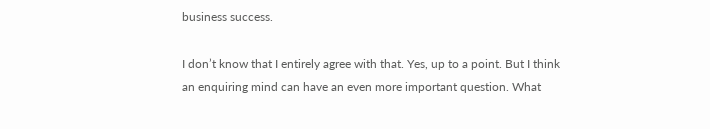business success.

I don’t know that I entirely agree with that. Yes, up to a point. But I think an enquiring mind can have an even more important question. What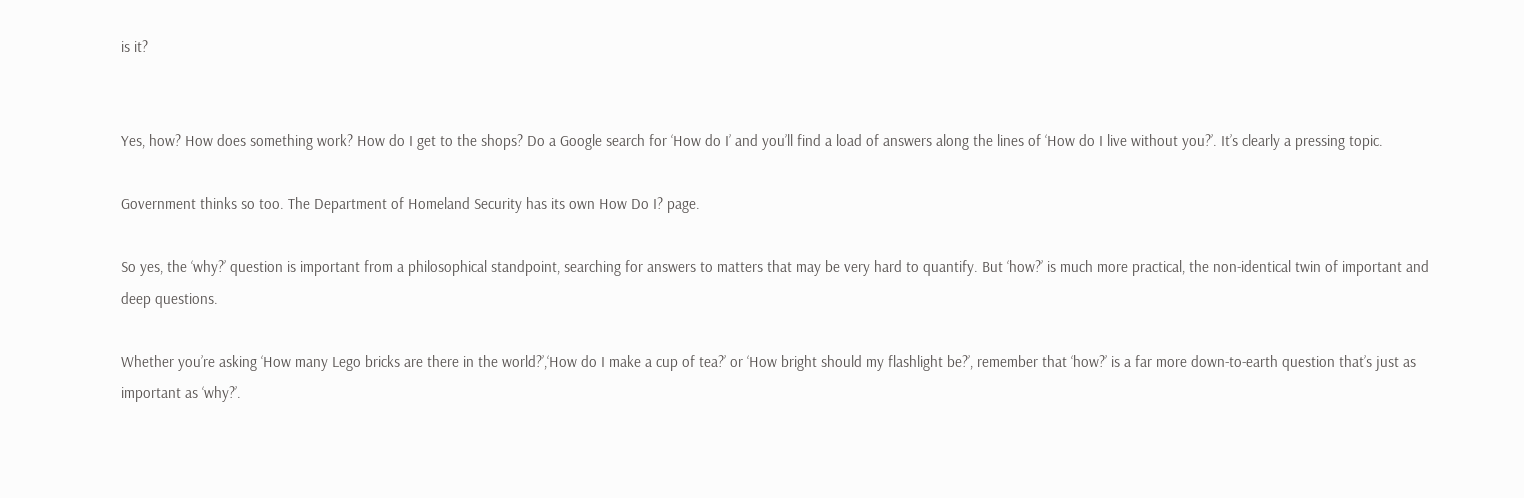is it?


Yes, how? How does something work? How do I get to the shops? Do a Google search for ‘How do I’ and you’ll find a load of answers along the lines of ‘How do I live without you?’. It’s clearly a pressing topic.

Government thinks so too. The Department of Homeland Security has its own How Do I? page.

So yes, the ‘why?’ question is important from a philosophical standpoint, searching for answers to matters that may be very hard to quantify. But ‘how?’ is much more practical, the non-identical twin of important and deep questions.

Whether you’re asking ‘How many Lego bricks are there in the world?’,‘How do I make a cup of tea?’ or ‘How bright should my flashlight be?’, remember that ‘how?’ is a far more down-to-earth question that’s just as important as ‘why?’.